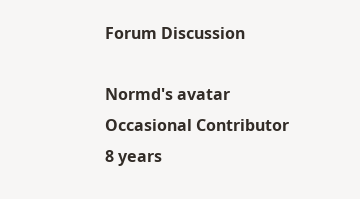Forum Discussion

Normd's avatar
Occasional Contributor
8 years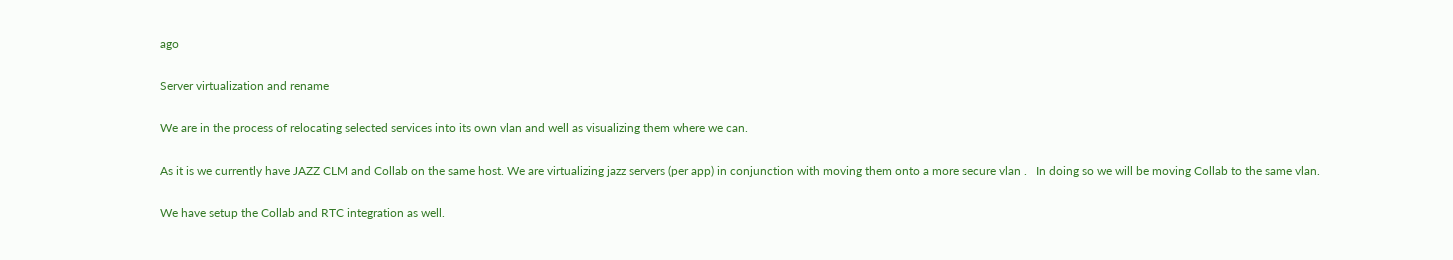ago

Server virtualization and rename

We are in the process of relocating selected services into its own vlan and well as visualizing them where we can.

As it is we currently have JAZZ CLM and Collab on the same host. We are virtualizing jazz servers (per app) in conjunction with moving them onto a more secure vlan .   In doing so we will be moving Collab to the same vlan.

We have setup the Collab and RTC integration as well.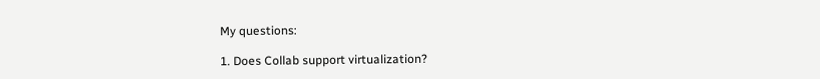My questions:

1. Does Collab support virtualization?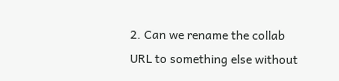2. Can we rename the collab URL to something else without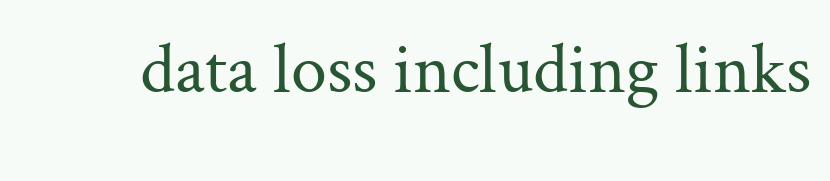data loss including links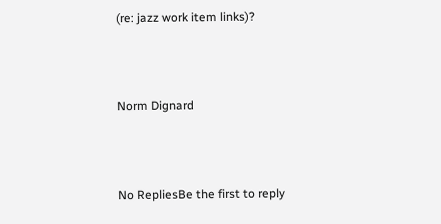(re: jazz work item links)?



Norm Dignard



No RepliesBe the first to reply